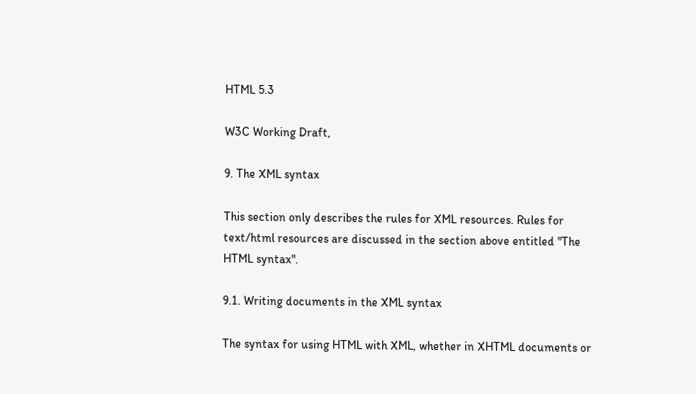HTML 5.3

W3C Working Draft,

9. The XML syntax

This section only describes the rules for XML resources. Rules for text/html resources are discussed in the section above entitled "The HTML syntax".

9.1. Writing documents in the XML syntax

The syntax for using HTML with XML, whether in XHTML documents or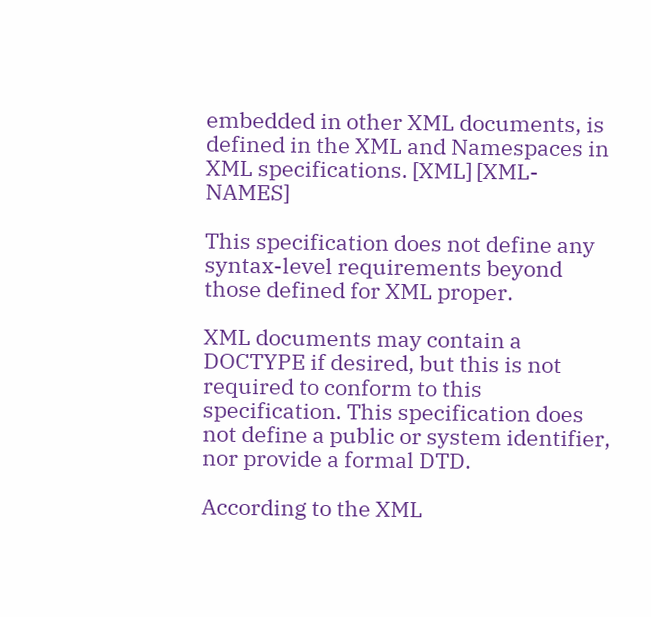embedded in other XML documents, is defined in the XML and Namespaces in XML specifications. [XML] [XML-NAMES]

This specification does not define any syntax-level requirements beyond those defined for XML proper.

XML documents may contain a DOCTYPE if desired, but this is not required to conform to this specification. This specification does not define a public or system identifier, nor provide a formal DTD.

According to the XML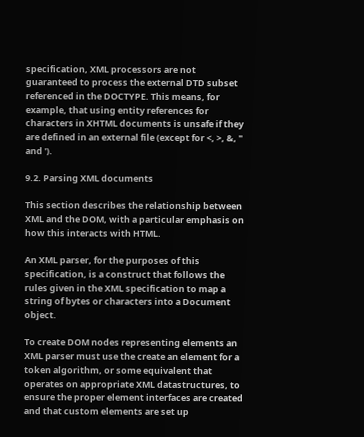specification, XML processors are not guaranteed to process the external DTD subset referenced in the DOCTYPE. This means, for example, that using entity references for characters in XHTML documents is unsafe if they are defined in an external file (except for <, >, &, " and ').

9.2. Parsing XML documents

This section describes the relationship between XML and the DOM, with a particular emphasis on how this interacts with HTML.

An XML parser, for the purposes of this specification, is a construct that follows the rules given in the XML specification to map a string of bytes or characters into a Document object.

To create DOM nodes representing elements an XML parser must use the create an element for a token algorithm, or some equivalent that operates on appropriate XML datastructures, to ensure the proper element interfaces are created and that custom elements are set up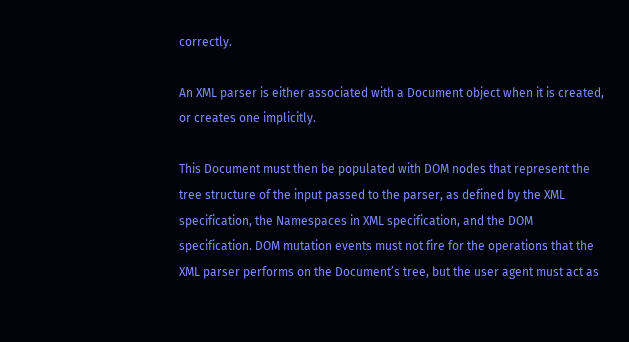correctly.

An XML parser is either associated with a Document object when it is created, or creates one implicitly.

This Document must then be populated with DOM nodes that represent the tree structure of the input passed to the parser, as defined by the XML specification, the Namespaces in XML specification, and the DOM specification. DOM mutation events must not fire for the operations that the XML parser performs on the Document’s tree, but the user agent must act as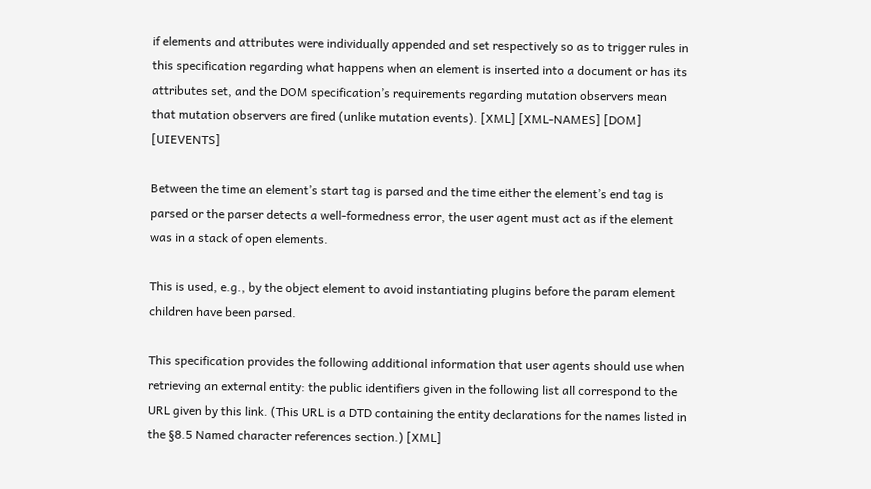if elements and attributes were individually appended and set respectively so as to trigger rules in this specification regarding what happens when an element is inserted into a document or has its attributes set, and the DOM specification’s requirements regarding mutation observers mean that mutation observers are fired (unlike mutation events). [XML] [XML-NAMES] [DOM] [UIEVENTS]

Between the time an element’s start tag is parsed and the time either the element’s end tag is parsed or the parser detects a well-formedness error, the user agent must act as if the element was in a stack of open elements.

This is used, e.g., by the object element to avoid instantiating plugins before the param element children have been parsed.

This specification provides the following additional information that user agents should use when retrieving an external entity: the public identifiers given in the following list all correspond to the URL given by this link. (This URL is a DTD containing the entity declarations for the names listed in the §8.5 Named character references section.) [XML]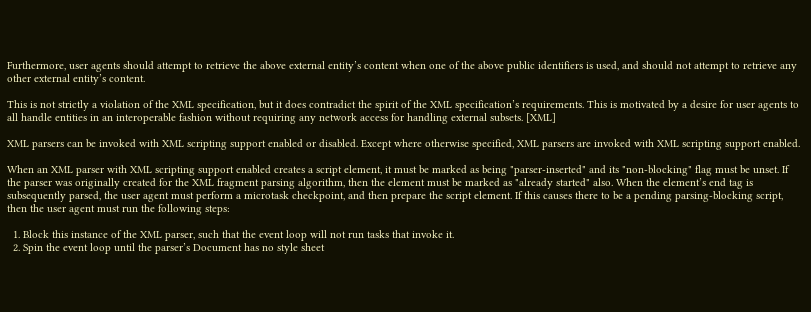Furthermore, user agents should attempt to retrieve the above external entity’s content when one of the above public identifiers is used, and should not attempt to retrieve any other external entity’s content.

This is not strictly a violation of the XML specification, but it does contradict the spirit of the XML specification’s requirements. This is motivated by a desire for user agents to all handle entities in an interoperable fashion without requiring any network access for handling external subsets. [XML]

XML parsers can be invoked with XML scripting support enabled or disabled. Except where otherwise specified, XML parsers are invoked with XML scripting support enabled.

When an XML parser with XML scripting support enabled creates a script element, it must be marked as being "parser-inserted" and its "non-blocking" flag must be unset. If the parser was originally created for the XML fragment parsing algorithm, then the element must be marked as "already started" also. When the element’s end tag is subsequently parsed, the user agent must perform a microtask checkpoint, and then prepare the script element. If this causes there to be a pending parsing-blocking script, then the user agent must run the following steps:

  1. Block this instance of the XML parser, such that the event loop will not run tasks that invoke it.
  2. Spin the event loop until the parser’s Document has no style sheet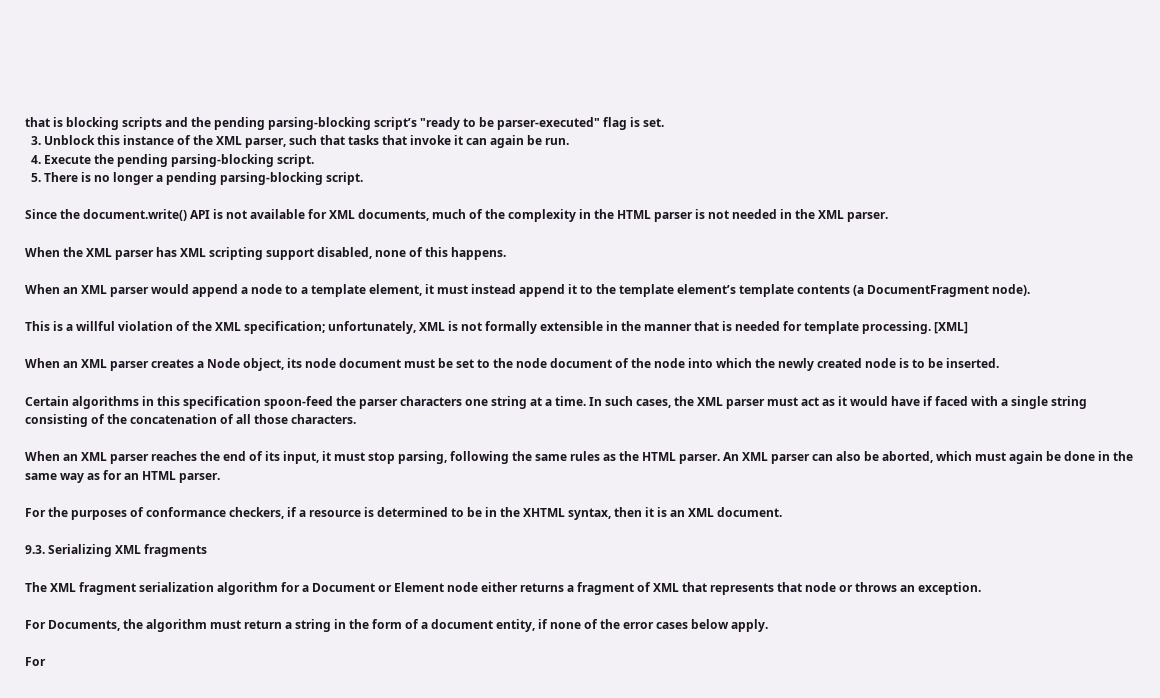that is blocking scripts and the pending parsing-blocking script’s "ready to be parser-executed" flag is set.
  3. Unblock this instance of the XML parser, such that tasks that invoke it can again be run.
  4. Execute the pending parsing-blocking script.
  5. There is no longer a pending parsing-blocking script.

Since the document.write() API is not available for XML documents, much of the complexity in the HTML parser is not needed in the XML parser.

When the XML parser has XML scripting support disabled, none of this happens.

When an XML parser would append a node to a template element, it must instead append it to the template element’s template contents (a DocumentFragment node).

This is a willful violation of the XML specification; unfortunately, XML is not formally extensible in the manner that is needed for template processing. [XML]

When an XML parser creates a Node object, its node document must be set to the node document of the node into which the newly created node is to be inserted.

Certain algorithms in this specification spoon-feed the parser characters one string at a time. In such cases, the XML parser must act as it would have if faced with a single string consisting of the concatenation of all those characters.

When an XML parser reaches the end of its input, it must stop parsing, following the same rules as the HTML parser. An XML parser can also be aborted, which must again be done in the same way as for an HTML parser.

For the purposes of conformance checkers, if a resource is determined to be in the XHTML syntax, then it is an XML document.

9.3. Serializing XML fragments

The XML fragment serialization algorithm for a Document or Element node either returns a fragment of XML that represents that node or throws an exception.

For Documents, the algorithm must return a string in the form of a document entity, if none of the error cases below apply.

For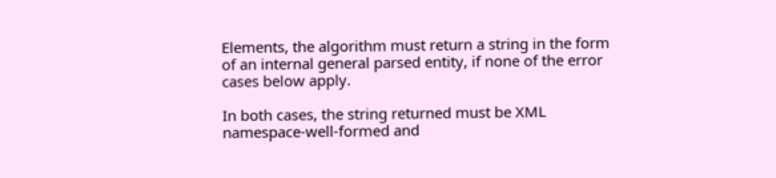Elements, the algorithm must return a string in the form of an internal general parsed entity, if none of the error cases below apply.

In both cases, the string returned must be XML namespace-well-formed and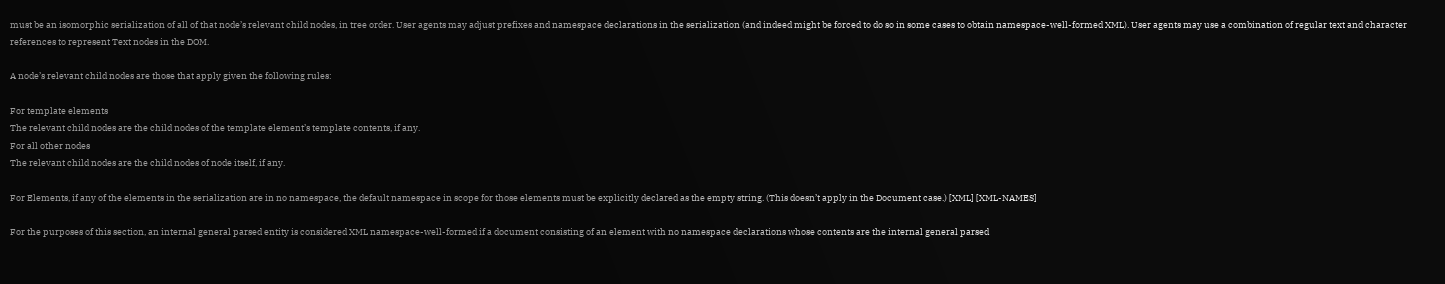must be an isomorphic serialization of all of that node’s relevant child nodes, in tree order. User agents may adjust prefixes and namespace declarations in the serialization (and indeed might be forced to do so in some cases to obtain namespace-well-formed XML). User agents may use a combination of regular text and character references to represent Text nodes in the DOM.

A node’s relevant child nodes are those that apply given the following rules:

For template elements
The relevant child nodes are the child nodes of the template element’s template contents, if any.
For all other nodes
The relevant child nodes are the child nodes of node itself, if any.

For Elements, if any of the elements in the serialization are in no namespace, the default namespace in scope for those elements must be explicitly declared as the empty string. (This doesn’t apply in the Document case.) [XML] [XML-NAMES]

For the purposes of this section, an internal general parsed entity is considered XML namespace-well-formed if a document consisting of an element with no namespace declarations whose contents are the internal general parsed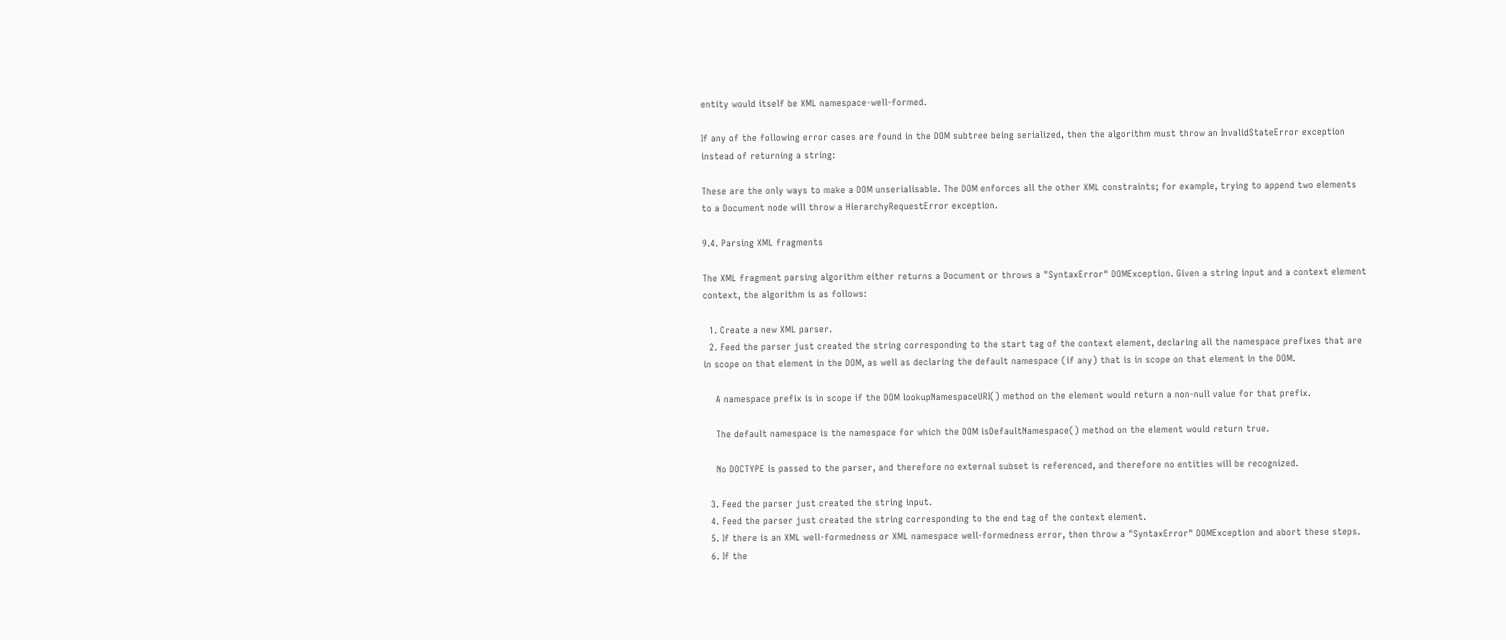entity would itself be XML namespace-well-formed.

If any of the following error cases are found in the DOM subtree being serialized, then the algorithm must throw an InvalidStateError exception instead of returning a string:

These are the only ways to make a DOM unserialisable. The DOM enforces all the other XML constraints; for example, trying to append two elements to a Document node will throw a HierarchyRequestError exception.

9.4. Parsing XML fragments

The XML fragment parsing algorithm either returns a Document or throws a "SyntaxError" DOMException. Given a string input and a context element context, the algorithm is as follows:

  1. Create a new XML parser.
  2. Feed the parser just created the string corresponding to the start tag of the context element, declaring all the namespace prefixes that are in scope on that element in the DOM, as well as declaring the default namespace (if any) that is in scope on that element in the DOM.

    A namespace prefix is in scope if the DOM lookupNamespaceURI() method on the element would return a non-null value for that prefix.

    The default namespace is the namespace for which the DOM isDefaultNamespace() method on the element would return true.

    No DOCTYPE is passed to the parser, and therefore no external subset is referenced, and therefore no entities will be recognized.

  3. Feed the parser just created the string input.
  4. Feed the parser just created the string corresponding to the end tag of the context element.
  5. If there is an XML well-formedness or XML namespace well-formedness error, then throw a "SyntaxError" DOMException and abort these steps.
  6. If the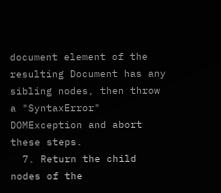document element of the resulting Document has any sibling nodes, then throw a "SyntaxError" DOMException and abort these steps.
  7. Return the child nodes of the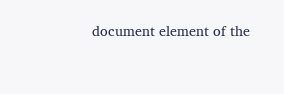document element of the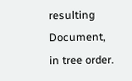resulting Document, in tree order.